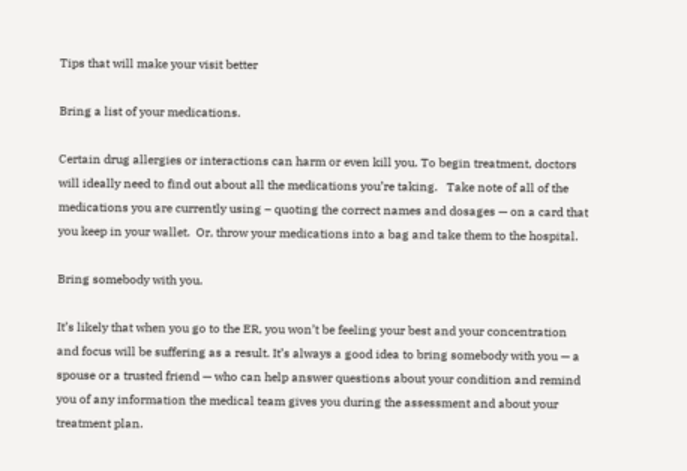Tips that will make your visit better

Bring a list of your medications.

Certain drug allergies or interactions can harm or even kill you. To begin treatment, doctors will ideally need to find out about all the medications you’re taking.   Take note of all of the medications you are currently using – quoting the correct names and dosages — on a card that you keep in your wallet.  Or, throw your medications into a bag and take them to the hospital.

Bring somebody with you.

It’s likely that when you go to the ER, you won’t be feeling your best and your concentration and focus will be suffering as a result. It’s always a good idea to bring somebody with you — a spouse or a trusted friend — who can help answer questions about your condition and remind you of any information the medical team gives you during the assessment and about your treatment plan.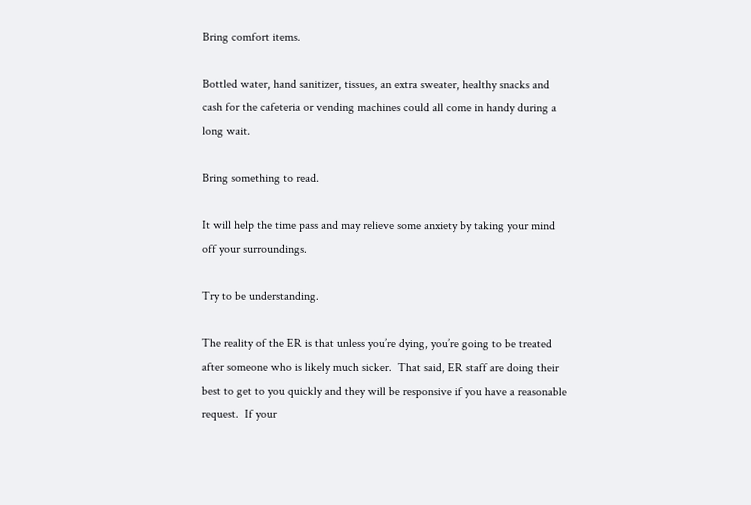Bring comfort items.

Bottled water, hand sanitizer, tissues, an extra sweater, healthy snacks and cash for the cafeteria or vending machines could all come in handy during a long wait.

Bring something to read.

It will help the time pass and may relieve some anxiety by taking your mind off your surroundings.

Try to be understanding.

The reality of the ER is that unless you’re dying, you’re going to be treated after someone who is likely much sicker.  That said, ER staff are doing their best to get to you quickly and they will be responsive if you have a reasonable request.  If your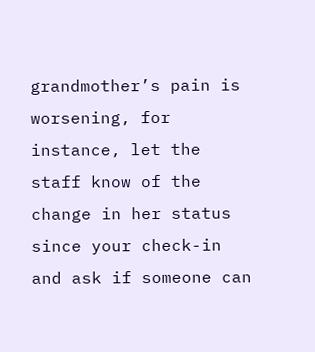grandmother’s pain is worsening, for instance, let the staff know of the change in her status since your check-in and ask if someone can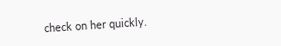check on her quickly.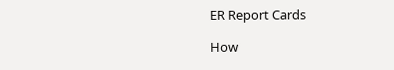ER Report Cards

How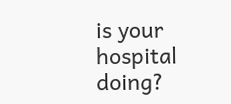is your hospital doing?